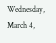Wednesday, March 4,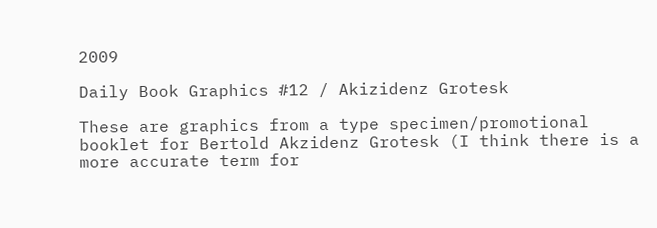2009

Daily Book Graphics #12 / Akizidenz Grotesk

These are graphics from a type specimen/promotional booklet for Bertold Akzidenz Grotesk (I think there is a more accurate term for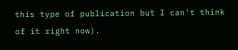this type of publication but I can't think of it right now).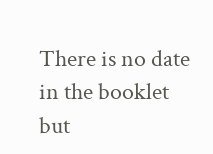There is no date in the booklet but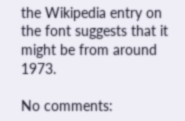the Wikipedia entry on the font suggests that it might be from around 1973.

No comments: